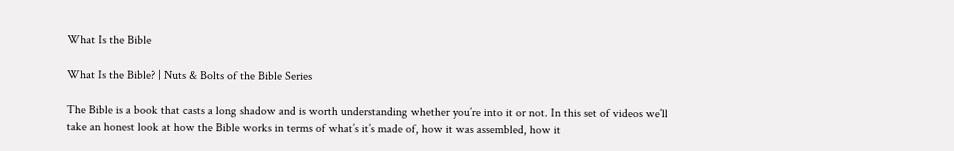What Is the Bible

What Is the Bible? | Nuts & Bolts of the Bible Series

The Bible is a book that casts a long shadow and is worth understanding whether you’re into it or not. In this set of videos we’ll take an honest look at how the Bible works in terms of what’s it’s made of, how it was assembled, how it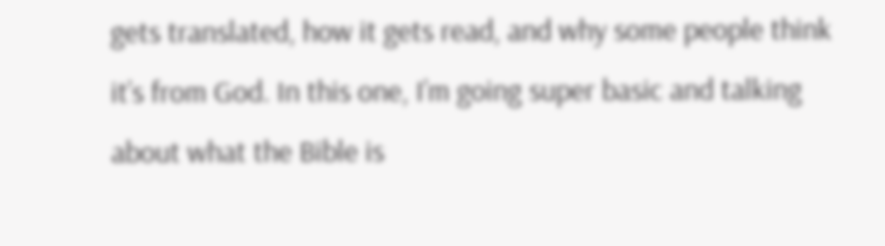gets translated, how it gets read, and why some people think it’s from God. In this one, I’m going super basic and talking about what the Bible is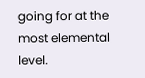going for at the most elemental level.